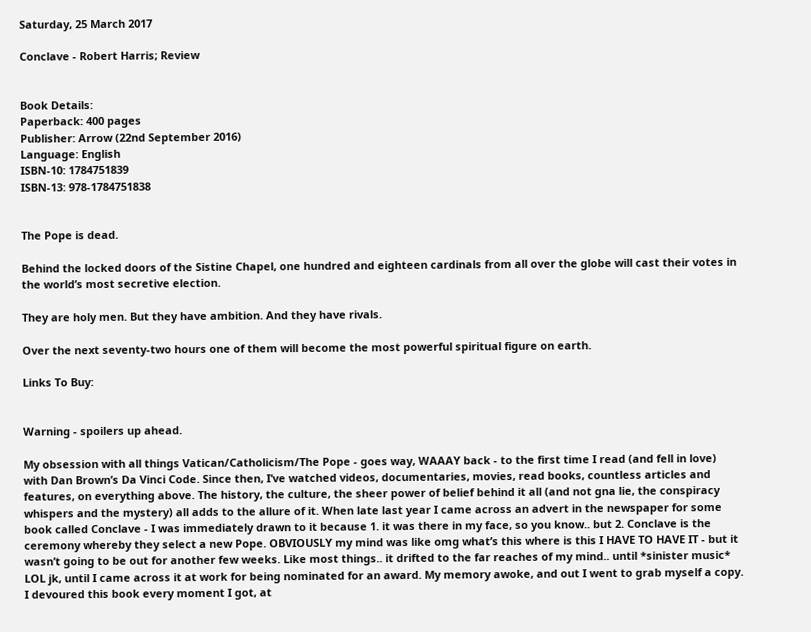Saturday, 25 March 2017

Conclave - Robert Harris; Review


Book Details:
Paperback: 400 pages
Publisher: Arrow (22nd September 2016)
Language: English
ISBN-10: 1784751839
ISBN-13: 978-1784751838


The Pope is dead.

Behind the locked doors of the Sistine Chapel, one hundred and eighteen cardinals from all over the globe will cast their votes in the world’s most secretive election.

They are holy men. But they have ambition. And they have rivals.

Over the next seventy-two hours one of them will become the most powerful spiritual figure on earth.

Links To Buy:


Warning - spoilers up ahead.

My obsession with all things Vatican/Catholicism/The Pope - goes way, WAAAY back - to the first time I read (and fell in love) with Dan Brown’s Da Vinci Code. Since then, I’ve watched videos, documentaries, movies, read books, countless articles and features, on everything above. The history, the culture, the sheer power of belief behind it all (and not gna lie, the conspiracy whispers and the mystery) all adds to the allure of it. When late last year I came across an advert in the newspaper for some book called Conclave - I was immediately drawn to it because 1. it was there in my face, so you know.. but 2. Conclave is the ceremony whereby they select a new Pope. OBVIOUSLY my mind was like omg what’s this where is this I HAVE TO HAVE IT - but it wasn’t going to be out for another few weeks. Like most things.. it drifted to the far reaches of my mind.. until *sinister music* LOL jk, until I came across it at work for being nominated for an award. My memory awoke, and out I went to grab myself a copy. I devoured this book every moment I got, at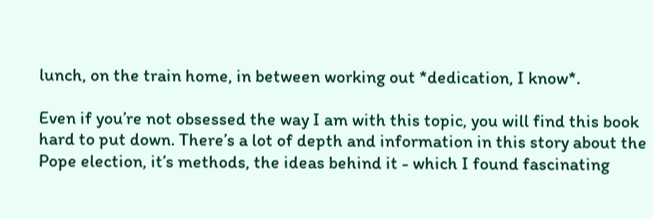lunch, on the train home, in between working out *dedication, I know*.

Even if you’re not obsessed the way I am with this topic, you will find this book hard to put down. There’s a lot of depth and information in this story about the Pope election, it’s methods, the ideas behind it - which I found fascinating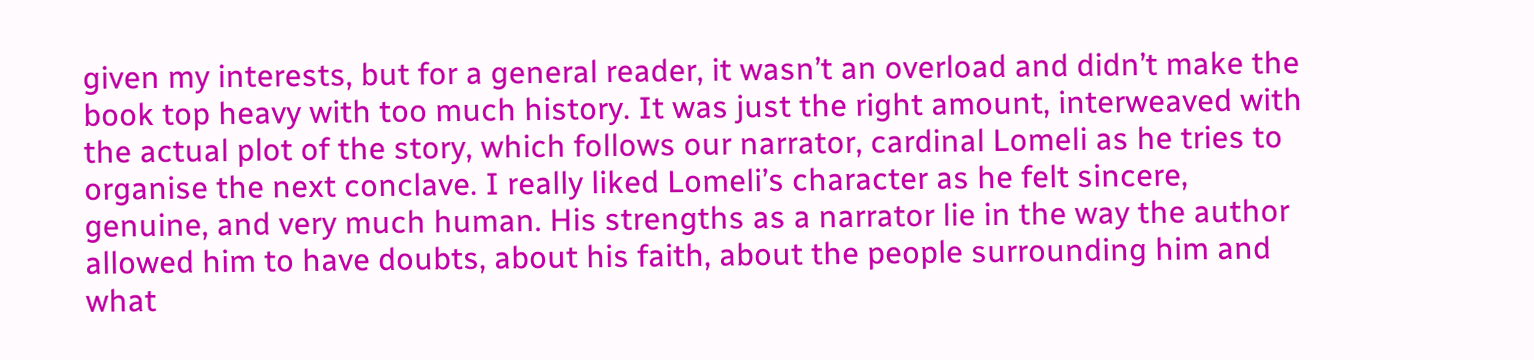given my interests, but for a general reader, it wasn’t an overload and didn’t make the book top heavy with too much history. It was just the right amount, interweaved with the actual plot of the story, which follows our narrator, cardinal Lomeli as he tries to organise the next conclave. I really liked Lomeli’s character as he felt sincere, genuine, and very much human. His strengths as a narrator lie in the way the author allowed him to have doubts, about his faith, about the people surrounding him and what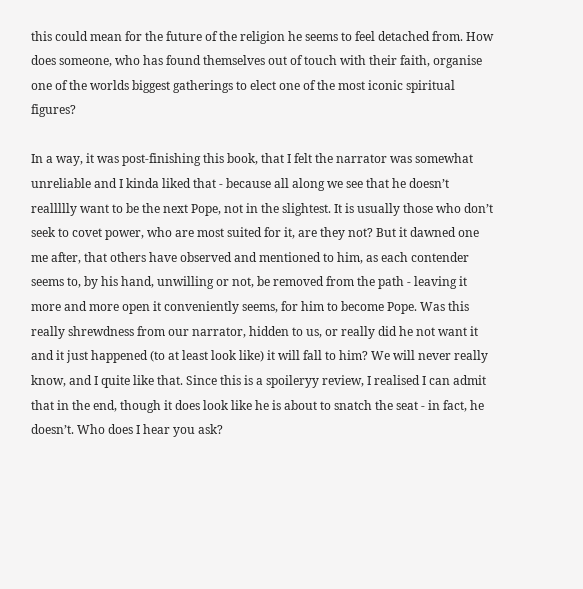this could mean for the future of the religion he seems to feel detached from. How does someone, who has found themselves out of touch with their faith, organise one of the worlds biggest gatherings to elect one of the most iconic spiritual figures?

In a way, it was post-finishing this book, that I felt the narrator was somewhat unreliable and I kinda liked that - because all along we see that he doesn’t reallllly want to be the next Pope, not in the slightest. It is usually those who don’t seek to covet power, who are most suited for it, are they not? But it dawned one me after, that others have observed and mentioned to him, as each contender seems to, by his hand, unwilling or not, be removed from the path - leaving it more and more open it conveniently seems, for him to become Pope. Was this really shrewdness from our narrator, hidden to us, or really did he not want it and it just happened (to at least look like) it will fall to him? We will never really know, and I quite like that. Since this is a spoileryy review, I realised I can admit that in the end, though it does look like he is about to snatch the seat - in fact, he doesn’t. Who does I hear you ask?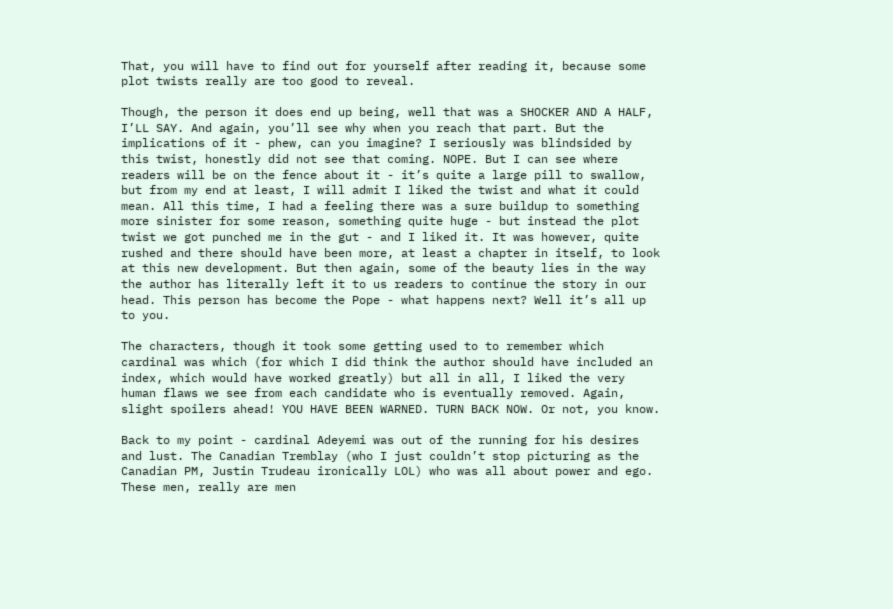That, you will have to find out for yourself after reading it, because some plot twists really are too good to reveal.

Though, the person it does end up being, well that was a SHOCKER AND A HALF, I’LL SAY. And again, you’ll see why when you reach that part. But the implications of it - phew, can you imagine? I seriously was blindsided by this twist, honestly did not see that coming. NOPE. But I can see where readers will be on the fence about it - it’s quite a large pill to swallow, but from my end at least, I will admit I liked the twist and what it could mean. All this time, I had a feeling there was a sure buildup to something more sinister for some reason, something quite huge - but instead the plot twist we got punched me in the gut - and I liked it. It was however, quite rushed and there should have been more, at least a chapter in itself, to look at this new development. But then again, some of the beauty lies in the way the author has literally left it to us readers to continue the story in our head. This person has become the Pope - what happens next? Well it’s all up to you.

The characters, though it took some getting used to to remember which cardinal was which (for which I did think the author should have included an index, which would have worked greatly) but all in all, I liked the very human flaws we see from each candidate who is eventually removed. Again, slight spoilers ahead! YOU HAVE BEEN WARNED. TURN BACK NOW. Or not, you know.

Back to my point - cardinal Adeyemi was out of the running for his desires and lust. The Canadian Tremblay (who I just couldn’t stop picturing as the Canadian PM, Justin Trudeau ironically LOL) who was all about power and ego. These men, really are men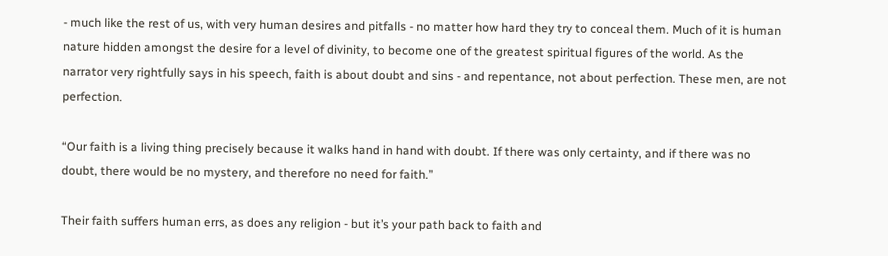- much like the rest of us, with very human desires and pitfalls - no matter how hard they try to conceal them. Much of it is human nature hidden amongst the desire for a level of divinity, to become one of the greatest spiritual figures of the world. As the narrator very rightfully says in his speech, faith is about doubt and sins - and repentance, not about perfection. These men, are not perfection.

“Our faith is a living thing precisely because it walks hand in hand with doubt. If there was only certainty, and if there was no doubt, there would be no mystery, and therefore no need for faith.”

Their faith suffers human errs, as does any religion - but it’s your path back to faith and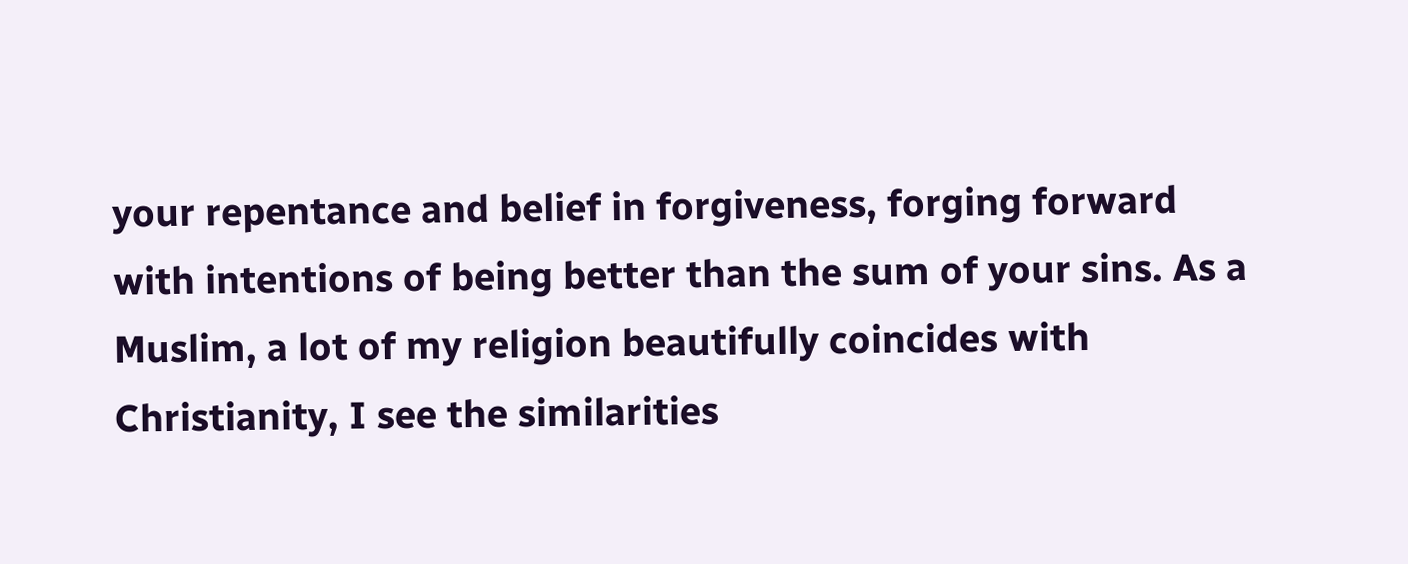your repentance and belief in forgiveness, forging forward with intentions of being better than the sum of your sins. As a Muslim, a lot of my religion beautifully coincides with Christianity, I see the similarities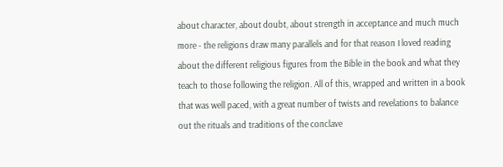about character, about doubt, about strength in acceptance and much much more - the religions draw many parallels and for that reason I loved reading about the different religious figures from the Bible in the book and what they teach to those following the religion. All of this, wrapped and written in a book that was well paced, with a great number of twists and revelations to balance out the rituals and traditions of the conclave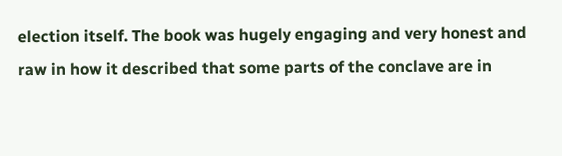election itself. The book was hugely engaging and very honest and raw in how it described that some parts of the conclave are in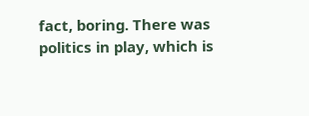fact, boring. There was politics in play, which is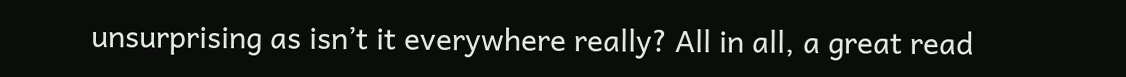unsurprising as isn’t it everywhere really? All in all, a great read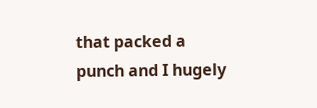that packed a punch and I hugely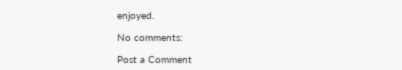enjoyed.

No comments:

Post a Comment